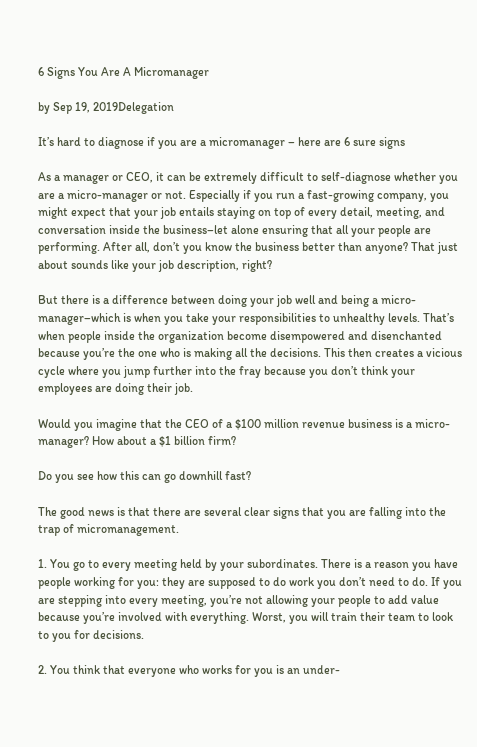6 Signs You Are A Micromanager

by Sep 19, 2019Delegation

It’s hard to diagnose if you are a micromanager – here are 6 sure signs

As a manager or CEO, it can be extremely difficult to self-diagnose whether you are a micro-manager or not. Especially if you run a fast-growing company, you might expect that your job entails staying on top of every detail, meeting, and conversation inside the business–let alone ensuring that all your people are performing. After all, don’t you know the business better than anyone? That just about sounds like your job description, right?

But there is a difference between doing your job well and being a micro-manager–which is when you take your responsibilities to unhealthy levels. That’s when people inside the organization become disempowered and disenchanted because you’re the one who is making all the decisions. This then creates a vicious cycle where you jump further into the fray because you don’t think your employees are doing their job.

Would you imagine that the CEO of a $100 million revenue business is a micro-manager? How about a $1 billion firm?

Do you see how this can go downhill fast?

The good news is that there are several clear signs that you are falling into the trap of micromanagement.

1. You go to every meeting held by your subordinates. There is a reason you have people working for you: they are supposed to do work you don’t need to do. If you are stepping into every meeting, you’re not allowing your people to add value because you’re involved with everything. Worst, you will train their team to look to you for decisions.

2. You think that everyone who works for you is an under-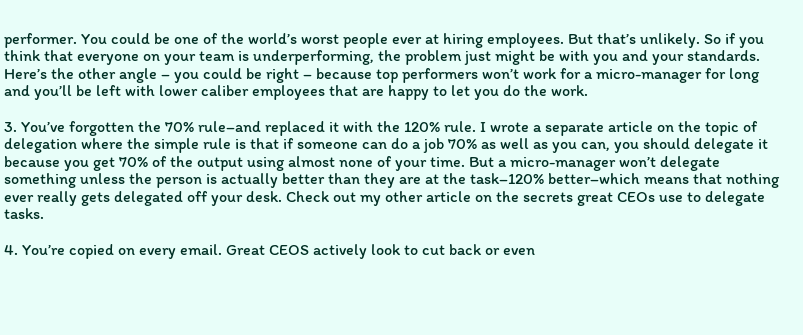performer. You could be one of the world’s worst people ever at hiring employees. But that’s unlikely. So if you think that everyone on your team is underperforming, the problem just might be with you and your standards. Here’s the other angle – you could be right – because top performers won’t work for a micro-manager for long and you’ll be left with lower caliber employees that are happy to let you do the work.

3. You’ve forgotten the 70% rule–and replaced it with the 120% rule. I wrote a separate article on the topic of delegation where the simple rule is that if someone can do a job 70% as well as you can, you should delegate it because you get 70% of the output using almost none of your time. But a micro-manager won’t delegate something unless the person is actually better than they are at the task–120% better–which means that nothing ever really gets delegated off your desk. Check out my other article on the secrets great CEOs use to delegate tasks.

4. You’re copied on every email. Great CEOS actively look to cut back or even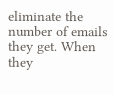eliminate the number of emails they get. When they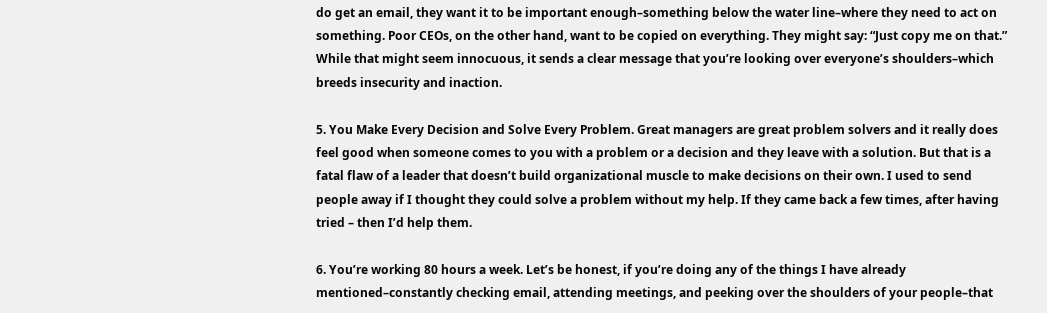do get an email, they want it to be important enough–something below the water line–where they need to act on something. Poor CEOs, on the other hand, want to be copied on everything. They might say: “Just copy me on that.” While that might seem innocuous, it sends a clear message that you’re looking over everyone’s shoulders–which breeds insecurity and inaction.

5. You Make Every Decision and Solve Every Problem. Great managers are great problem solvers and it really does feel good when someone comes to you with a problem or a decision and they leave with a solution. But that is a fatal flaw of a leader that doesn’t build organizational muscle to make decisions on their own. I used to send people away if I thought they could solve a problem without my help. If they came back a few times, after having tried – then I’d help them.

6. You’re working 80 hours a week. Let’s be honest, if you’re doing any of the things I have already mentioned–constantly checking email, attending meetings, and peeking over the shoulders of your people–that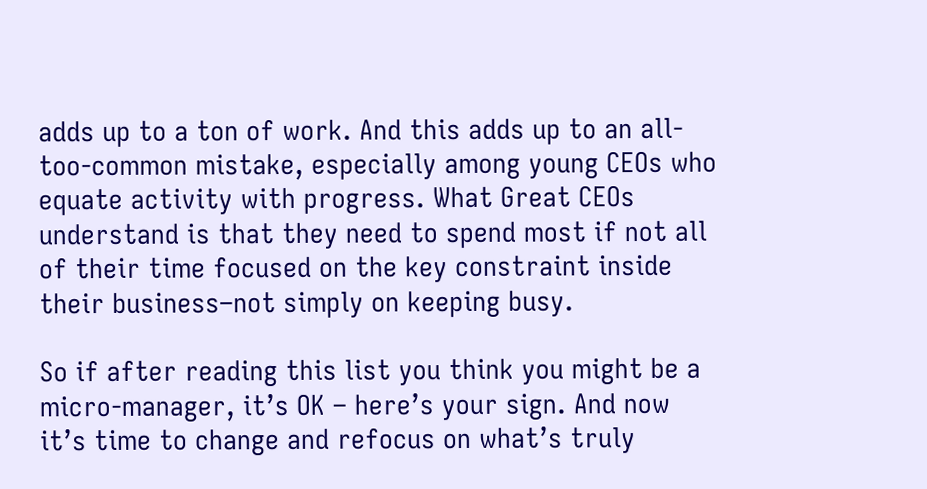adds up to a ton of work. And this adds up to an all-too-common mistake, especially among young CEOs who equate activity with progress. What Great CEOs understand is that they need to spend most if not all of their time focused on the key constraint inside their business–not simply on keeping busy.

So if after reading this list you think you might be a micro-manager, it’s OK – here’s your sign. And now it’s time to change and refocus on what’s truly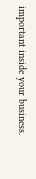important inside your business.